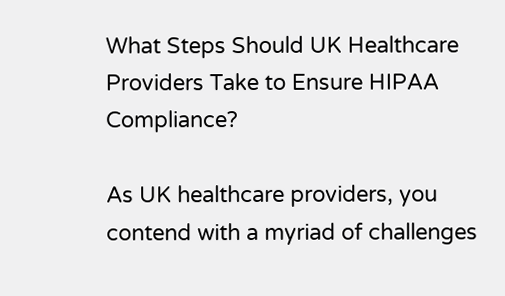What Steps Should UK Healthcare Providers Take to Ensure HIPAA Compliance?

As UK healthcare providers, you contend with a myriad of challenges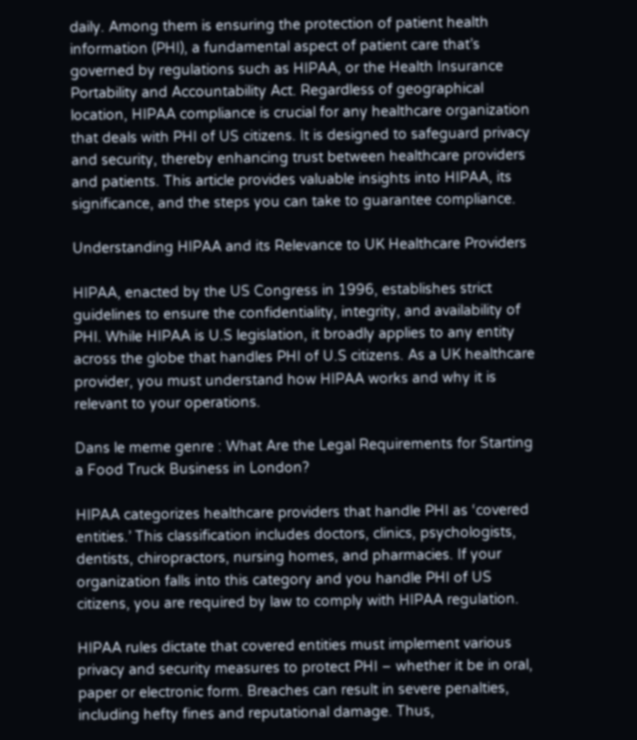daily. Among them is ensuring the protection of patient health information (PHI), a fundamental aspect of patient care that’s governed by regulations such as HIPAA, or the Health Insurance Portability and Accountability Act. Regardless of geographical location, HIPAA compliance is crucial for any healthcare organization that deals with PHI of US citizens. It is designed to safeguard privacy and security, thereby enhancing trust between healthcare providers and patients. This article provides valuable insights into HIPAA, its significance, and the steps you can take to guarantee compliance.

Understanding HIPAA and its Relevance to UK Healthcare Providers

HIPAA, enacted by the US Congress in 1996, establishes strict guidelines to ensure the confidentiality, integrity, and availability of PHI. While HIPAA is U.S legislation, it broadly applies to any entity across the globe that handles PHI of U.S citizens. As a UK healthcare provider, you must understand how HIPAA works and why it is relevant to your operations.

Dans le meme genre : What Are the Legal Requirements for Starting a Food Truck Business in London?

HIPAA categorizes healthcare providers that handle PHI as ‘covered entities.’ This classification includes doctors, clinics, psychologists, dentists, chiropractors, nursing homes, and pharmacies. If your organization falls into this category and you handle PHI of US citizens, you are required by law to comply with HIPAA regulation.

HIPAA rules dictate that covered entities must implement various privacy and security measures to protect PHI – whether it be in oral, paper or electronic form. Breaches can result in severe penalties, including hefty fines and reputational damage. Thus,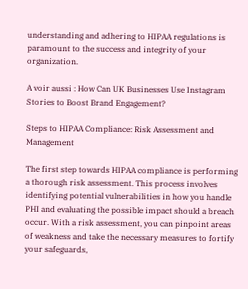understanding and adhering to HIPAA regulations is paramount to the success and integrity of your organization.

A voir aussi : How Can UK Businesses Use Instagram Stories to Boost Brand Engagement?

Steps to HIPAA Compliance: Risk Assessment and Management

The first step towards HIPAA compliance is performing a thorough risk assessment. This process involves identifying potential vulnerabilities in how you handle PHI and evaluating the possible impact should a breach occur. With a risk assessment, you can pinpoint areas of weakness and take the necessary measures to fortify your safeguards,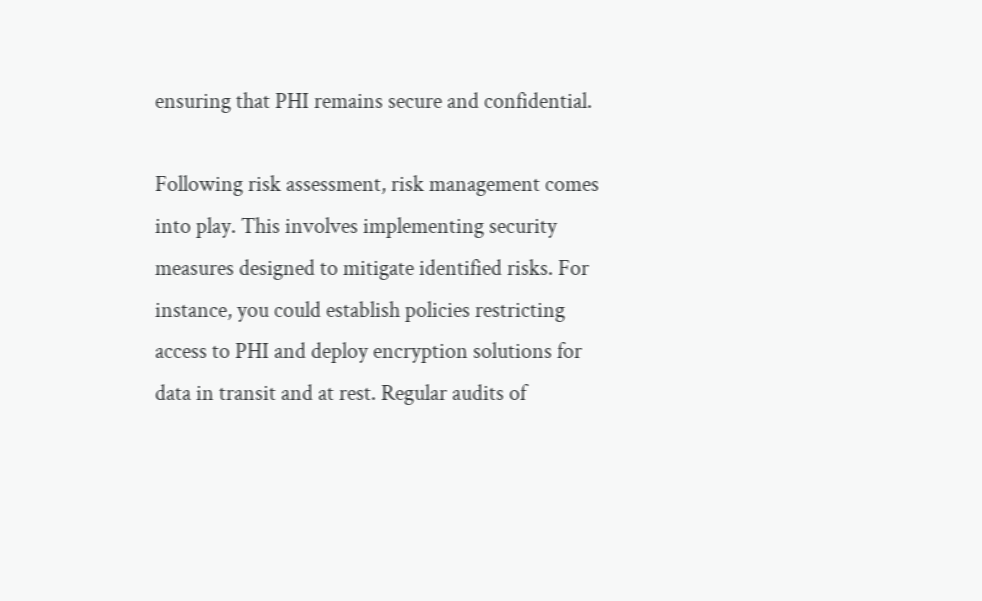ensuring that PHI remains secure and confidential.

Following risk assessment, risk management comes into play. This involves implementing security measures designed to mitigate identified risks. For instance, you could establish policies restricting access to PHI and deploy encryption solutions for data in transit and at rest. Regular audits of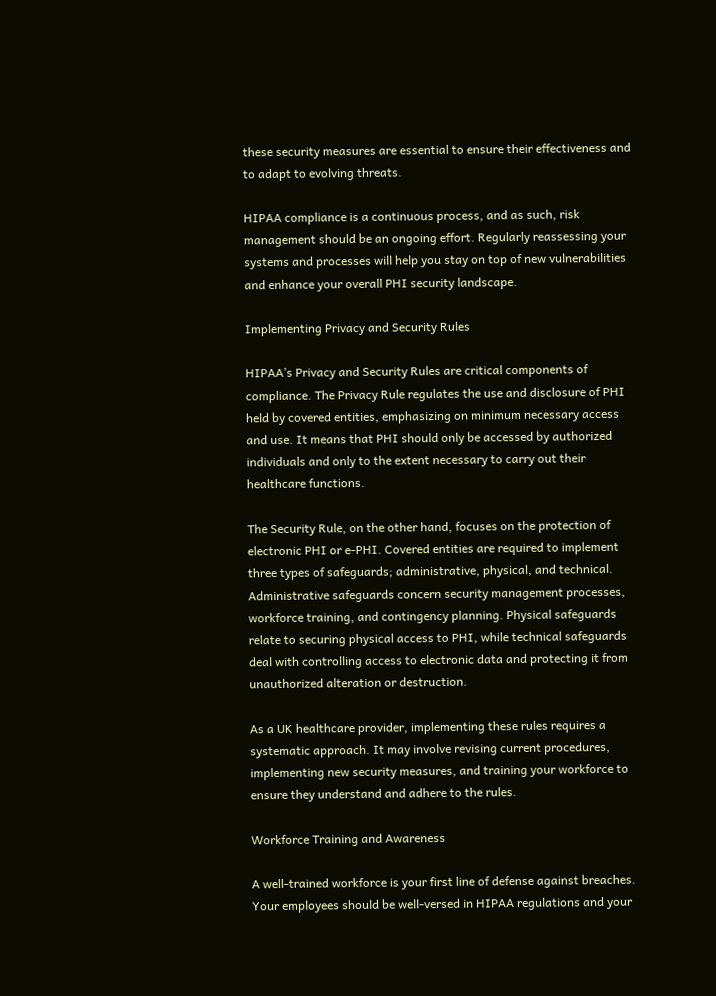these security measures are essential to ensure their effectiveness and to adapt to evolving threats.

HIPAA compliance is a continuous process, and as such, risk management should be an ongoing effort. Regularly reassessing your systems and processes will help you stay on top of new vulnerabilities and enhance your overall PHI security landscape.

Implementing Privacy and Security Rules

HIPAA’s Privacy and Security Rules are critical components of compliance. The Privacy Rule regulates the use and disclosure of PHI held by covered entities, emphasizing on minimum necessary access and use. It means that PHI should only be accessed by authorized individuals and only to the extent necessary to carry out their healthcare functions.

The Security Rule, on the other hand, focuses on the protection of electronic PHI or e-PHI. Covered entities are required to implement three types of safeguards; administrative, physical, and technical. Administrative safeguards concern security management processes, workforce training, and contingency planning. Physical safeguards relate to securing physical access to PHI, while technical safeguards deal with controlling access to electronic data and protecting it from unauthorized alteration or destruction.

As a UK healthcare provider, implementing these rules requires a systematic approach. It may involve revising current procedures, implementing new security measures, and training your workforce to ensure they understand and adhere to the rules.

Workforce Training and Awareness

A well-trained workforce is your first line of defense against breaches. Your employees should be well-versed in HIPAA regulations and your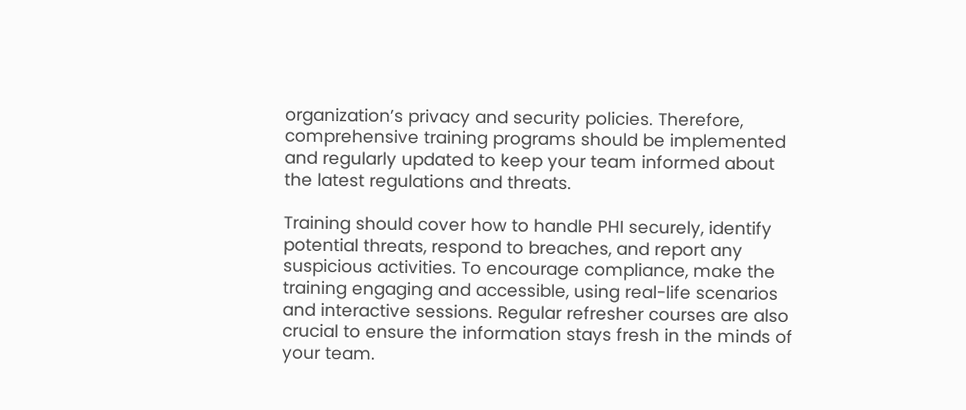organization’s privacy and security policies. Therefore, comprehensive training programs should be implemented and regularly updated to keep your team informed about the latest regulations and threats.

Training should cover how to handle PHI securely, identify potential threats, respond to breaches, and report any suspicious activities. To encourage compliance, make the training engaging and accessible, using real-life scenarios and interactive sessions. Regular refresher courses are also crucial to ensure the information stays fresh in the minds of your team.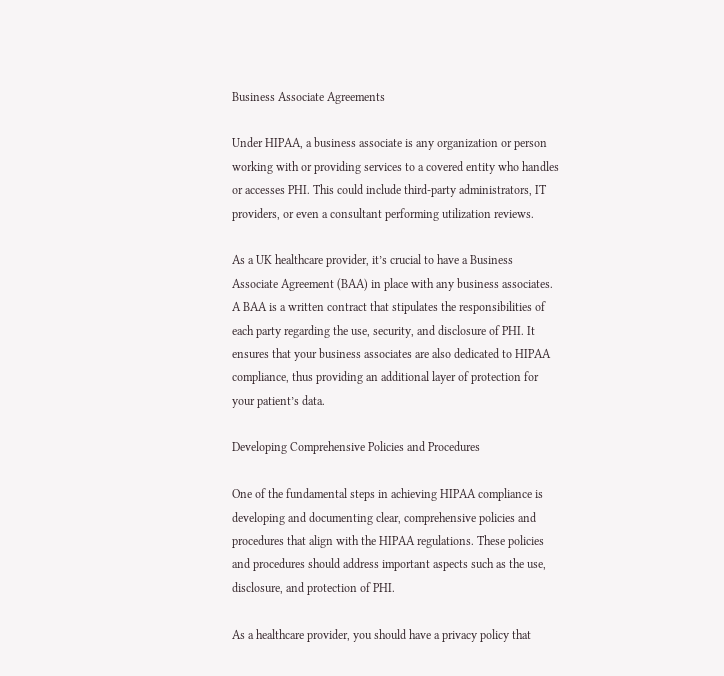Business Associate Agreements

Under HIPAA, a business associate is any organization or person working with or providing services to a covered entity who handles or accesses PHI. This could include third-party administrators, IT providers, or even a consultant performing utilization reviews.

As a UK healthcare provider, it’s crucial to have a Business Associate Agreement (BAA) in place with any business associates. A BAA is a written contract that stipulates the responsibilities of each party regarding the use, security, and disclosure of PHI. It ensures that your business associates are also dedicated to HIPAA compliance, thus providing an additional layer of protection for your patient’s data.

Developing Comprehensive Policies and Procedures

One of the fundamental steps in achieving HIPAA compliance is developing and documenting clear, comprehensive policies and procedures that align with the HIPAA regulations. These policies and procedures should address important aspects such as the use, disclosure, and protection of PHI.

As a healthcare provider, you should have a privacy policy that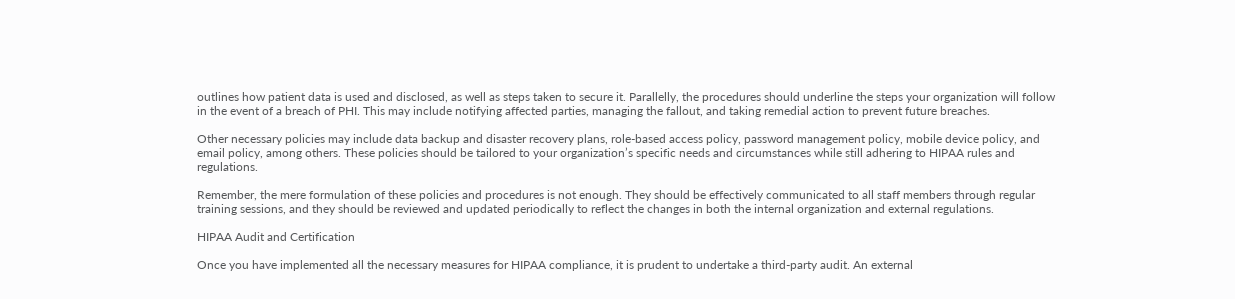outlines how patient data is used and disclosed, as well as steps taken to secure it. Parallelly, the procedures should underline the steps your organization will follow in the event of a breach of PHI. This may include notifying affected parties, managing the fallout, and taking remedial action to prevent future breaches.

Other necessary policies may include data backup and disaster recovery plans, role-based access policy, password management policy, mobile device policy, and email policy, among others. These policies should be tailored to your organization’s specific needs and circumstances while still adhering to HIPAA rules and regulations.

Remember, the mere formulation of these policies and procedures is not enough. They should be effectively communicated to all staff members through regular training sessions, and they should be reviewed and updated periodically to reflect the changes in both the internal organization and external regulations.

HIPAA Audit and Certification

Once you have implemented all the necessary measures for HIPAA compliance, it is prudent to undertake a third-party audit. An external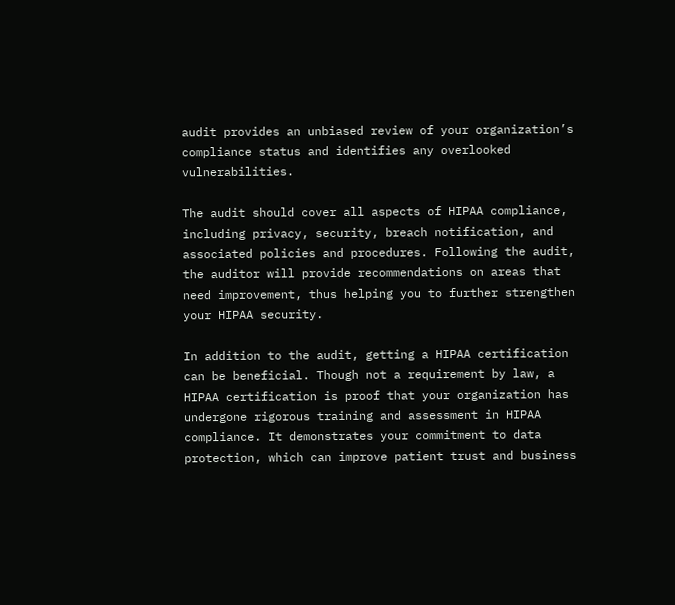audit provides an unbiased review of your organization’s compliance status and identifies any overlooked vulnerabilities.

The audit should cover all aspects of HIPAA compliance, including privacy, security, breach notification, and associated policies and procedures. Following the audit, the auditor will provide recommendations on areas that need improvement, thus helping you to further strengthen your HIPAA security.

In addition to the audit, getting a HIPAA certification can be beneficial. Though not a requirement by law, a HIPAA certification is proof that your organization has undergone rigorous training and assessment in HIPAA compliance. It demonstrates your commitment to data protection, which can improve patient trust and business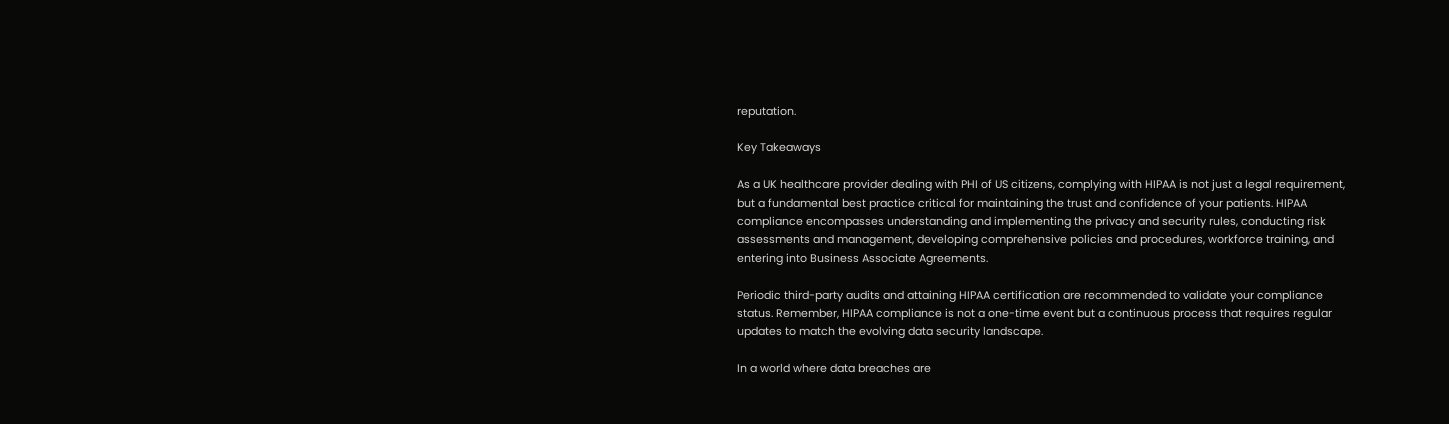reputation.

Key Takeaways

As a UK healthcare provider dealing with PHI of US citizens, complying with HIPAA is not just a legal requirement, but a fundamental best practice critical for maintaining the trust and confidence of your patients. HIPAA compliance encompasses understanding and implementing the privacy and security rules, conducting risk assessments and management, developing comprehensive policies and procedures, workforce training, and entering into Business Associate Agreements.

Periodic third-party audits and attaining HIPAA certification are recommended to validate your compliance status. Remember, HIPAA compliance is not a one-time event but a continuous process that requires regular updates to match the evolving data security landscape.

In a world where data breaches are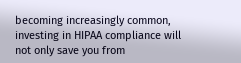becoming increasingly common, investing in HIPAA compliance will not only save you from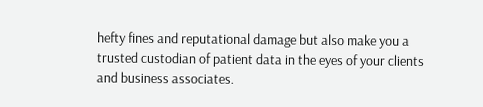hefty fines and reputational damage but also make you a trusted custodian of patient data in the eyes of your clients and business associates.